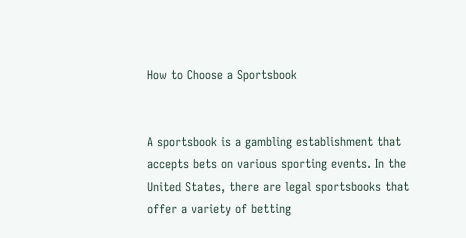How to Choose a Sportsbook


A sportsbook is a gambling establishment that accepts bets on various sporting events. In the United States, there are legal sportsbooks that offer a variety of betting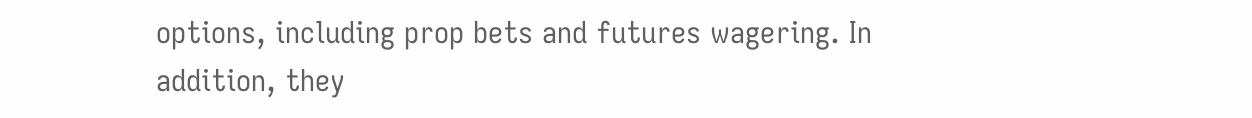options, including prop bets and futures wagering. In addition, they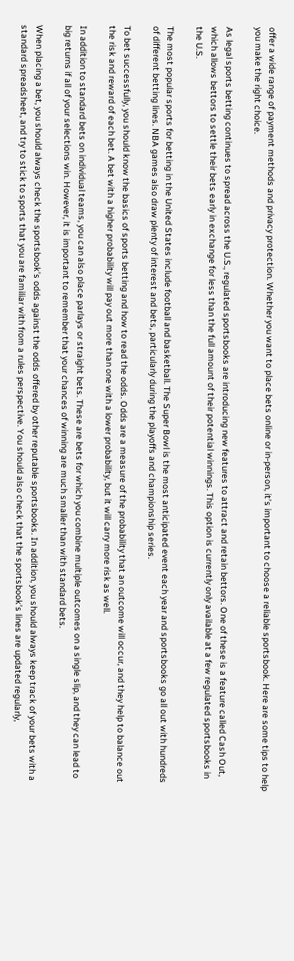offer a wide range of payment methods and privacy protection. Whether you want to place bets online or in-person, it’s important to choose a reliable sportsbook. Here are some tips to help you make the right choice.

As legal sports betting continues to spread across the U.S., regulated sportsbooks are introducing new features to attract and retain bettors. One of these is a feature called Cash Out, which allows bettors to settle their bets early in exchange for less than the full amount of their potential winnings. This option is currently only available at a few regulated sportsbooks in the U.S.

The most popular sports for betting in the United States include football and basketball. The Super Bowl is the most anticipated event each year and sportsbooks go all out with hundreds of different betting lines. NBA games also draw plenty of interest and bets, particularly during the playoffs and championship series.

To bet successfully, you should know the basics of sports betting and how to read the odds. Odds are a measure of the probability that an outcome will occur, and they help to balance out the risk and reward of each bet. A bet with a higher probability will pay out more than one with a lower probability, but it will carry more risk as well.

In addition to standard bets on individual teams, you can also place parlays or straight bets. These are bets for which you combine multiple outcomes on a single slip, and they can lead to big returns if all of your selections win. However, it is important to remember that your chances of winning are much smaller than with standard bets.

When placing a bet, you should always check the sportsbook’s odds against the odds offered by other reputable sportsbooks. In addition, you should always keep track of your bets with a standard spreadsheet, and try to stick to sports that you are familiar with from a rules perspective. You should also check that the sportsbook’s lines are updated regularly,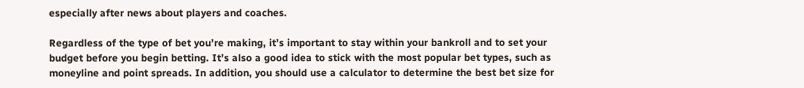especially after news about players and coaches.

Regardless of the type of bet you’re making, it’s important to stay within your bankroll and to set your budget before you begin betting. It’s also a good idea to stick with the most popular bet types, such as moneyline and point spreads. In addition, you should use a calculator to determine the best bet size for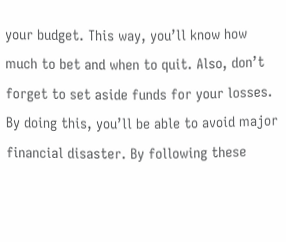your budget. This way, you’ll know how much to bet and when to quit. Also, don’t forget to set aside funds for your losses. By doing this, you’ll be able to avoid major financial disaster. By following these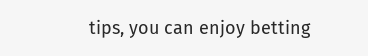tips, you can enjoy betting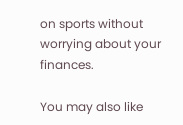on sports without worrying about your finances.

You may also like